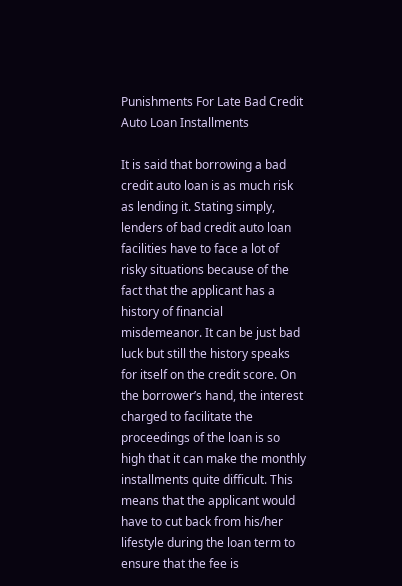Punishments For Late Bad Credit Auto Loan Installments

It is said that borrowing a bad credit auto loan is as much risk as lending it. Stating simply, lenders of bad credit auto loan facilities have to face a lot of risky situations because of the fact that the applicant has a history of financial misdemeanor. It can be just bad luck but still the history speaks for itself on the credit score. On the borrower’s hand, the interest charged to facilitate the proceedings of the loan is so high that it can make the monthly installments quite difficult. This means that the applicant would have to cut back from his/her lifestyle during the loan term to ensure that the fee is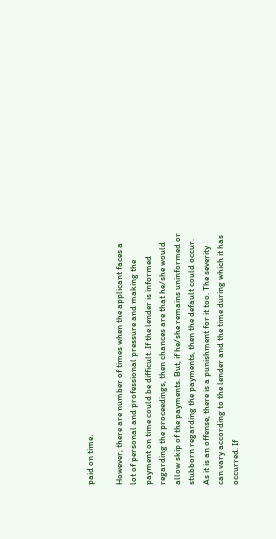paid on time.

However, there are number of times when the applicant faces a lot of personal and professional pressure and making the payment on time could be difficult. If the lender is informed regarding the proceedings, then chances are that he/she would allow skip of the payments. But, if he/she remains uninformed or stubborn regarding the payments, then the default could occur. As it is an offense, there is a punishment for it too. The severity can vary according to the lender and the time during which it has occurred. If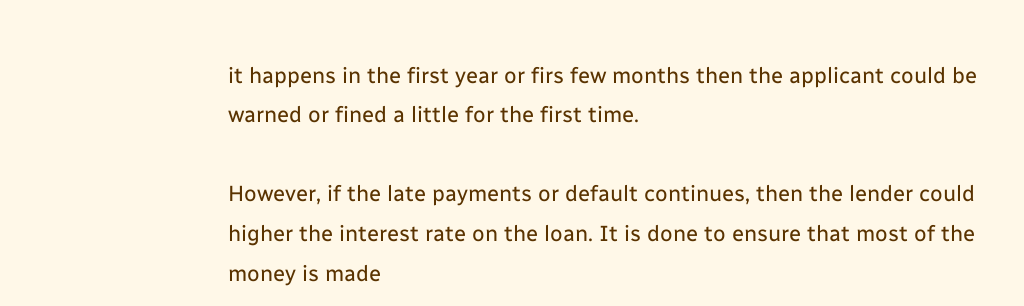it happens in the first year or firs few months then the applicant could be warned or fined a little for the first time.

However, if the late payments or default continues, then the lender could higher the interest rate on the loan. It is done to ensure that most of the money is made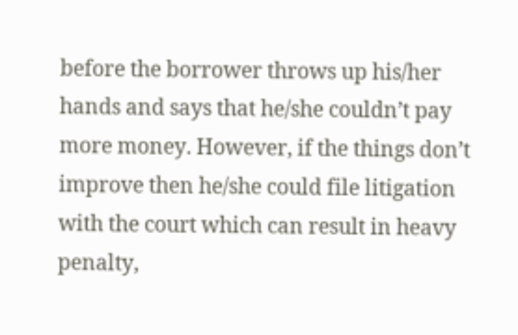before the borrower throws up his/her hands and says that he/she couldn’t pay more money. However, if the things don’t improve then he/she could file litigation with the court which can result in heavy penalty,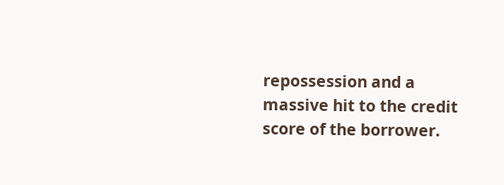repossession and a massive hit to the credit score of the borrower.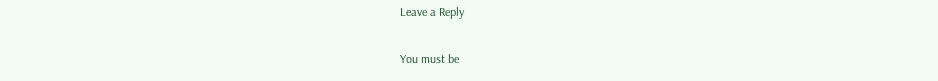Leave a Reply

You must be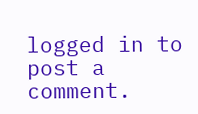logged in to post a comment.